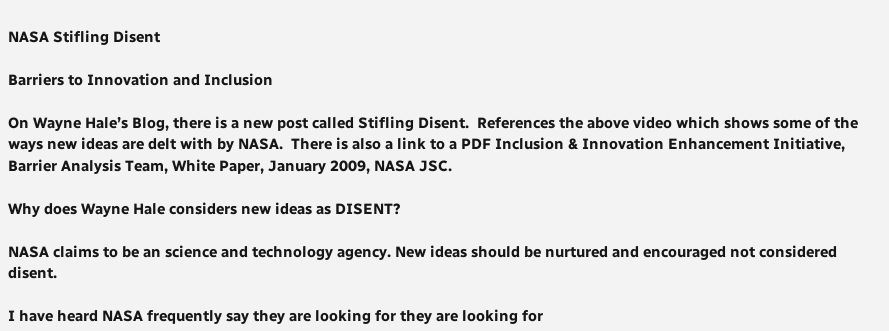NASA Stifling Disent

Barriers to Innovation and Inclusion

On Wayne Hale’s Blog, there is a new post called Stifling Disent.  References the above video which shows some of the ways new ideas are delt with by NASA.  There is also a link to a PDF Inclusion & Innovation Enhancement Initiative, Barrier Analysis Team, White Paper, January 2009, NASA JSC.

Why does Wayne Hale considers new ideas as DISENT?

NASA claims to be an science and technology agency. New ideas should be nurtured and encouraged not considered disent.

I have heard NASA frequently say they are looking for they are looking for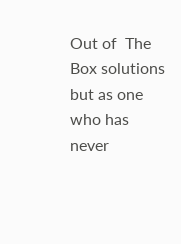Out of  The Box solutions but as one who has never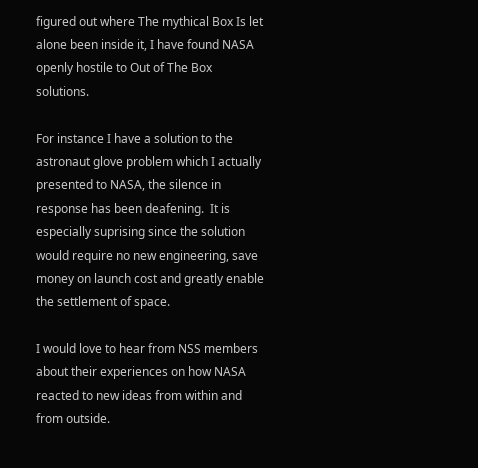figured out where The mythical Box Is let alone been inside it, I have found NASA openly hostile to Out of The Box solutions.

For instance I have a solution to the astronaut glove problem which I actually presented to NASA, the silence in response has been deafening.  It is especially suprising since the solution would require no new engineering, save money on launch cost and greatly enable the settlement of space.

I would love to hear from NSS members about their experiences on how NASA reacted to new ideas from within and from outside.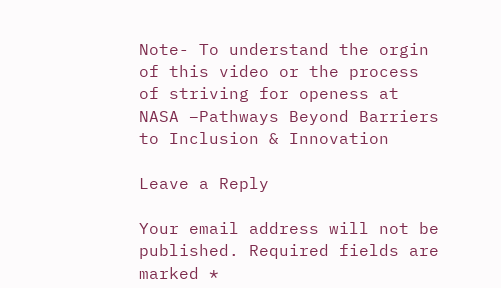Note- To understand the orgin of this video or the process of striving for openess at NASA –Pathways Beyond Barriers to Inclusion & Innovation

Leave a Reply

Your email address will not be published. Required fields are marked *